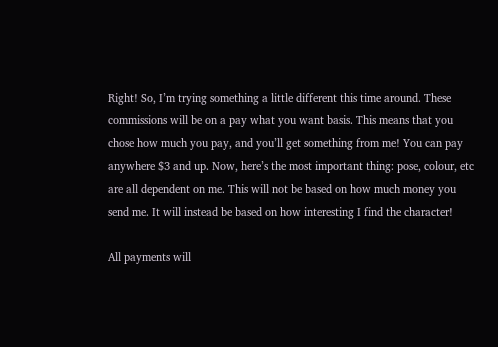Right! So, I’m trying something a little different this time around. These commissions will be on a pay what you want basis. This means that you chose how much you pay, and you’ll get something from me! You can pay anywhere $3 and up. Now, here’s the most important thing: pose, colour, etc are all dependent on me. This will not be based on how much money you send me. It will instead be based on how interesting I find the character!

All payments will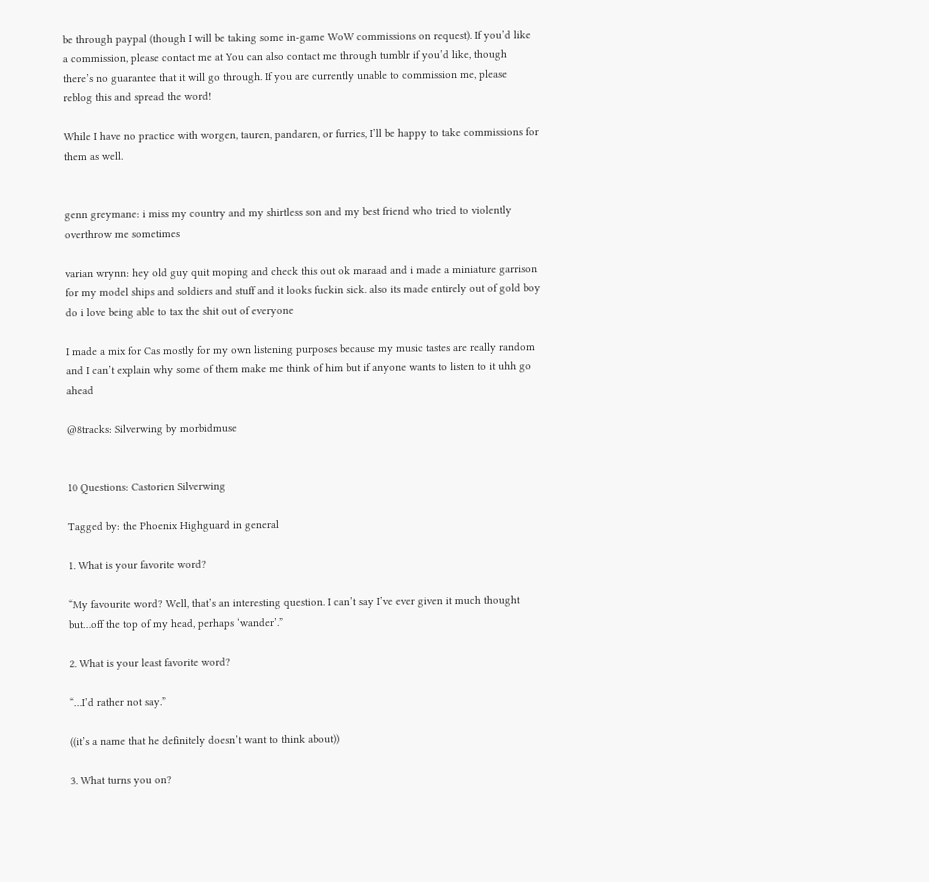be through paypal (though I will be taking some in-game WoW commissions on request). If you’d like a commission, please contact me at You can also contact me through tumblr if you’d like, though there’s no guarantee that it will go through. If you are currently unable to commission me, please reblog this and spread the word!

While I have no practice with worgen, tauren, pandaren, or furries, I’ll be happy to take commissions for them as well.


genn greymane: i miss my country and my shirtless son and my best friend who tried to violently overthrow me sometimes

varian wrynn: hey old guy quit moping and check this out ok maraad and i made a miniature garrison for my model ships and soldiers and stuff and it looks fuckin sick. also its made entirely out of gold boy do i love being able to tax the shit out of everyone

I made a mix for Cas mostly for my own listening purposes because my music tastes are really random and I can’t explain why some of them make me think of him but if anyone wants to listen to it uhh go ahead

@8tracks: Silverwing by morbidmuse


10 Questions: Castorien Silverwing

Tagged by: the Phoenix Highguard in general

1. What is your favorite word?

“My favourite word? Well, that’s an interesting question. I can’t say I’ve ever given it much thought but…off the top of my head, perhaps ‘wander’.”

2. What is your least favorite word?

“…I’d rather not say.”

((it’s a name that he definitely doesn’t want to think about))

3. What turns you on?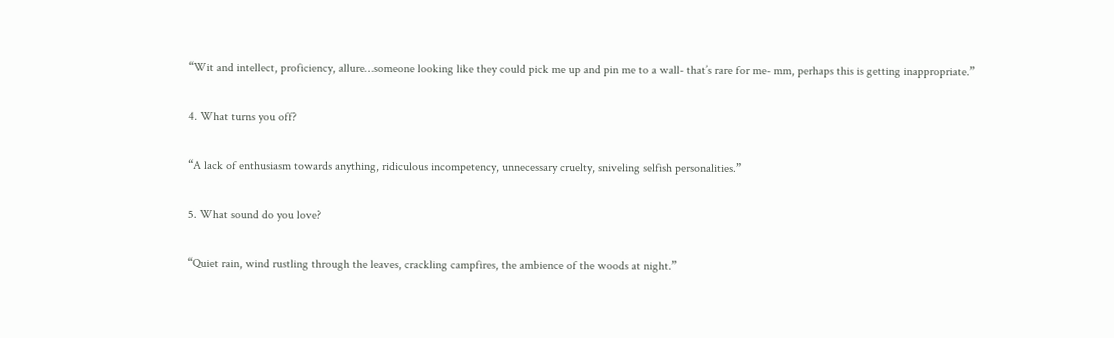“Wit and intellect, proficiency, allure…someone looking like they could pick me up and pin me to a wall- that’s rare for me- mm, perhaps this is getting inappropriate.”

4. What turns you off?

“A lack of enthusiasm towards anything, ridiculous incompetency, unnecessary cruelty, sniveling selfish personalities.”

5. What sound do you love?

“Quiet rain, wind rustling through the leaves, crackling campfires, the ambience of the woods at night.”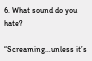6. What sound do you hate?

“Screaming…unless it’s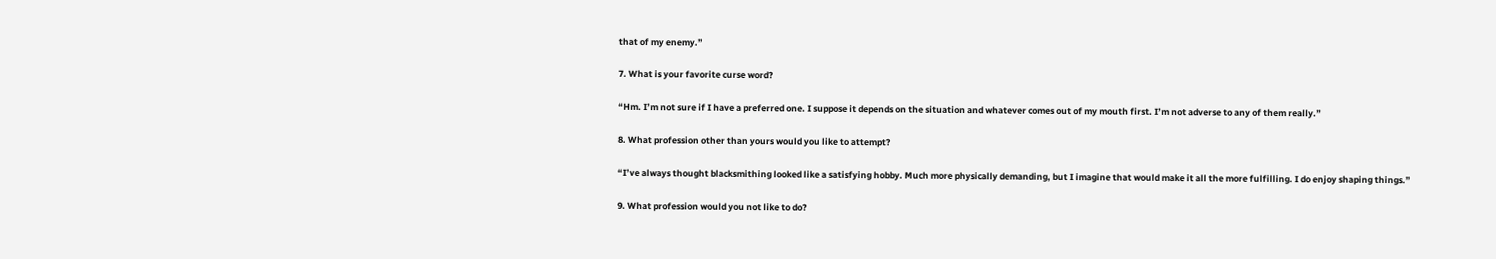that of my enemy.”

7. What is your favorite curse word?

“Hm. I’m not sure if I have a preferred one. I suppose it depends on the situation and whatever comes out of my mouth first. I’m not adverse to any of them really.”

8. What profession other than yours would you like to attempt?

“I’ve always thought blacksmithing looked like a satisfying hobby. Much more physically demanding, but I imagine that would make it all the more fulfilling. I do enjoy shaping things.”

9. What profession would you not like to do?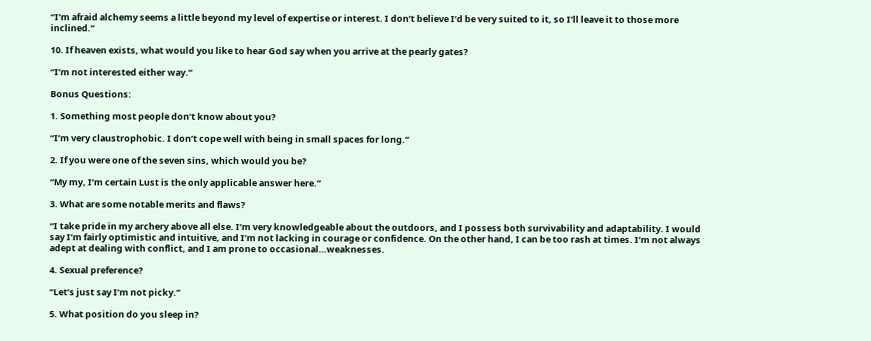“I’m afraid alchemy seems a little beyond my level of expertise or interest. I don’t believe I’d be very suited to it, so I’ll leave it to those more inclined.”

10. If heaven exists, what would you like to hear God say when you arrive at the pearly gates?

“I’m not interested either way.”

Bonus Questions:

1. Something most people don’t know about you?

“I’m very claustrophobic. I don’t cope well with being in small spaces for long.”

2. If you were one of the seven sins, which would you be?

“My my, I’m certain Lust is the only applicable answer here.”

3. What are some notable merits and flaws?

“I take pride in my archery above all else. I’m very knowledgeable about the outdoors, and I possess both survivability and adaptability. I would say I’m fairly optimistic and intuitive, and I’m not lacking in courage or confidence. On the other hand, I can be too rash at times. I’m not always adept at dealing with conflict, and I am prone to occasional…weaknesses.

4. Sexual preference?

“Let’s just say I’m not picky.”

5. What position do you sleep in?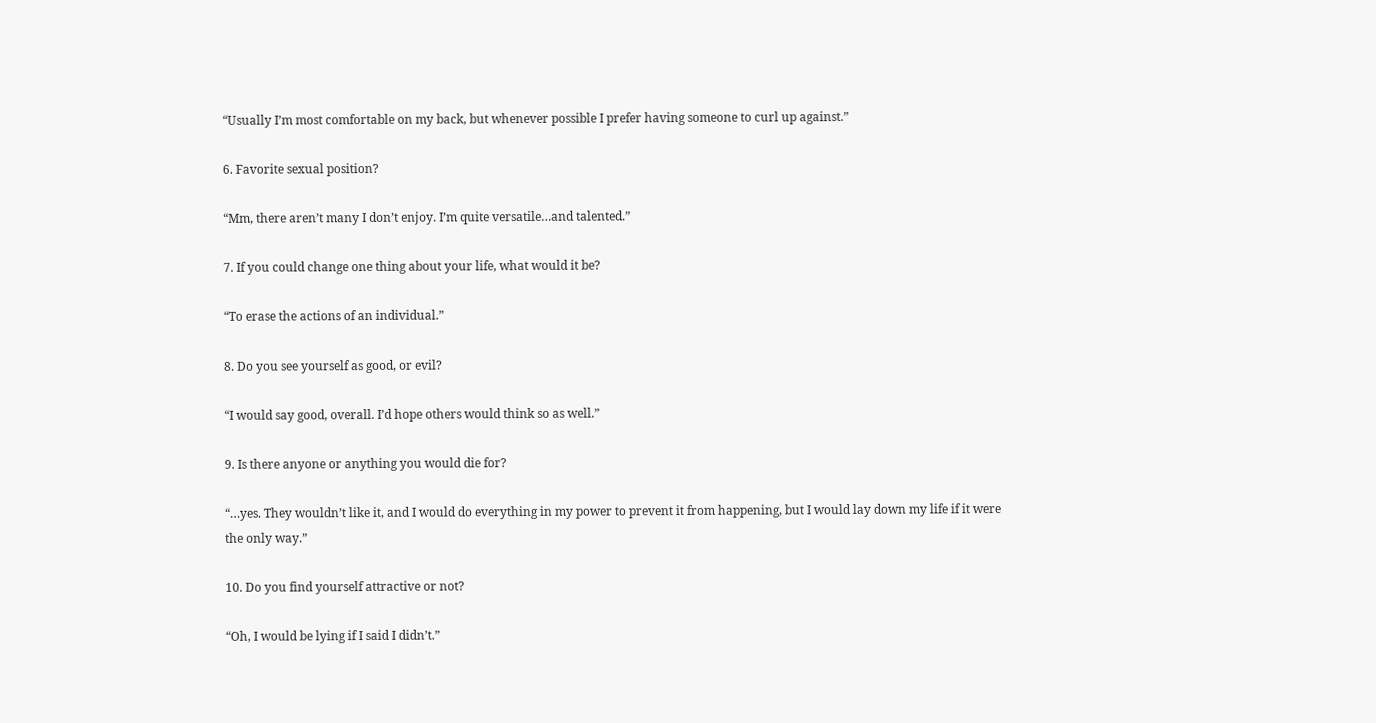“Usually I’m most comfortable on my back, but whenever possible I prefer having someone to curl up against.”

6. Favorite sexual position?

“Mm, there aren’t many I don’t enjoy. I’m quite versatile…and talented.”

7. If you could change one thing about your life, what would it be?

“To erase the actions of an individual.”

8. Do you see yourself as good, or evil?

“I would say good, overall. I’d hope others would think so as well.”

9. Is there anyone or anything you would die for?

“…yes. They wouldn’t like it, and I would do everything in my power to prevent it from happening, but I would lay down my life if it were the only way.”

10. Do you find yourself attractive or not?

“Oh, I would be lying if I said I didn’t.”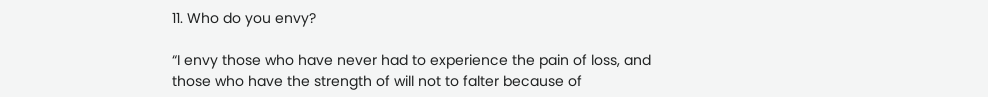11. Who do you envy?

“I envy those who have never had to experience the pain of loss, and those who have the strength of will not to falter because of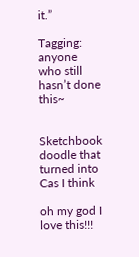it.”

Tagging: anyone who still hasn’t done this~


Sketchbook doodle that turned into Cas I think

oh my god I love this!!!